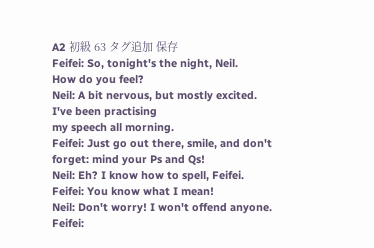A2 初級 63 タグ追加 保存
Feifei: So, tonight's the night, Neil.
How do you feel?
Neil: A bit nervous, but mostly excited.
I've been practising
my speech all morning.
Feifei: Just go out there, smile, and don't
forget: mind your Ps and Qs!
Neil: Eh? I know how to spell, Feifei.
Feifei: You know what I mean!
Neil: Don't worry! I won't offend anyone.
Feifei: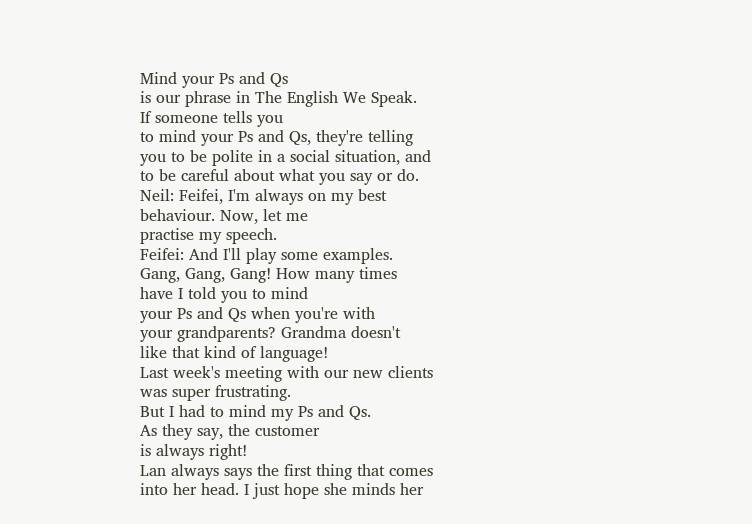Mind your Ps and Qs
is our phrase in The English We Speak.
If someone tells you
to mind your Ps and Qs, they're telling
you to be polite in a social situation, and
to be careful about what you say or do.
Neil: Feifei, I'm always on my best
behaviour. Now, let me
practise my speech.
Feifei: And I'll play some examples.
Gang, Gang, Gang! How many times
have I told you to mind
your Ps and Qs when you're with
your grandparents? Grandma doesn't
like that kind of language!
Last week's meeting with our new clients
was super frustrating.
But I had to mind my Ps and Qs.
As they say, the customer
is always right!
Lan always says the first thing that comes
into her head. I just hope she minds her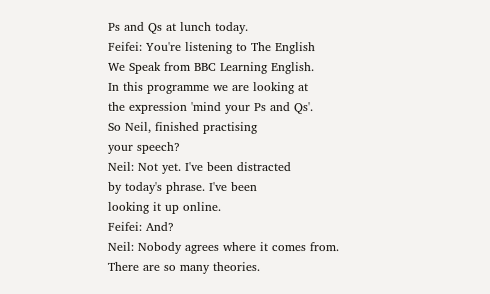Ps and Qs at lunch today.
Feifei: You're listening to The English
We Speak from BBC Learning English.
In this programme we are looking at
the expression 'mind your Ps and Qs'.
So Neil, finished practising
your speech?
Neil: Not yet. I've been distracted
by today's phrase. I've been
looking it up online.
Feifei: And?
Neil: Nobody agrees where it comes from.
There are so many theories.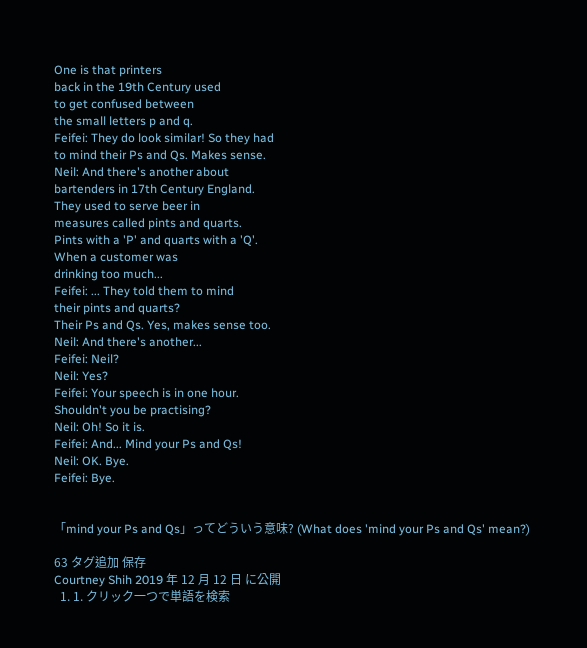One is that printers
back in the 19th Century used
to get confused between
the small letters p and q.
Feifei: They do look similar! So they had
to mind their Ps and Qs. Makes sense.
Neil: And there's another about
bartenders in 17th Century England.
They used to serve beer in
measures called pints and quarts.
Pints with a 'P' and quarts with a 'Q'.
When a customer was
drinking too much...
Feifei: ... They told them to mind
their pints and quarts?
Their Ps and Qs. Yes, makes sense too.
Neil: And there's another...
Feifei: Neil?
Neil: Yes?
Feifei: Your speech is in one hour.
Shouldn't you be practising?
Neil: Oh! So it is.
Feifei: And... Mind your Ps and Qs!
Neil: OK. Bye.
Feifei: Bye.


「mind your Ps and Qs」ってどういう意味? (What does 'mind your Ps and Qs' mean?)

63 タグ追加 保存
Courtney Shih 2019 年 12 月 12 日 に公開
  1. 1. クリック一つで単語を検索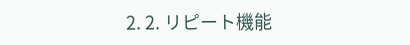2. 2. リピート機能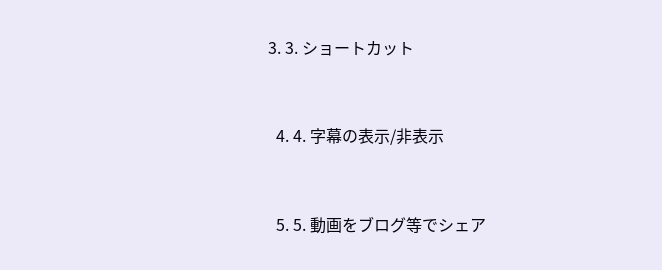3. 3. ショートカット


  4. 4. 字幕の表示/非表示


  5. 5. 動画をブログ等でシェア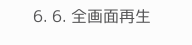6. 6. 全画面再生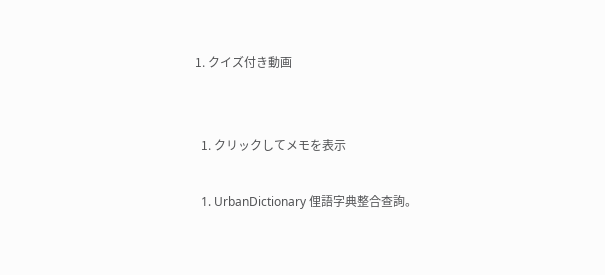1. クイズ付き動画


  1. クリックしてメモを表示

  1. UrbanDictionary 俚語字典整合查詢。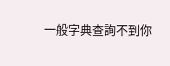一般字典查詢不到你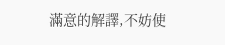滿意的解譯,不妨使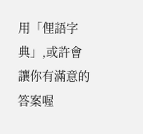用「俚語字典」,或許會讓你有滿意的答案喔